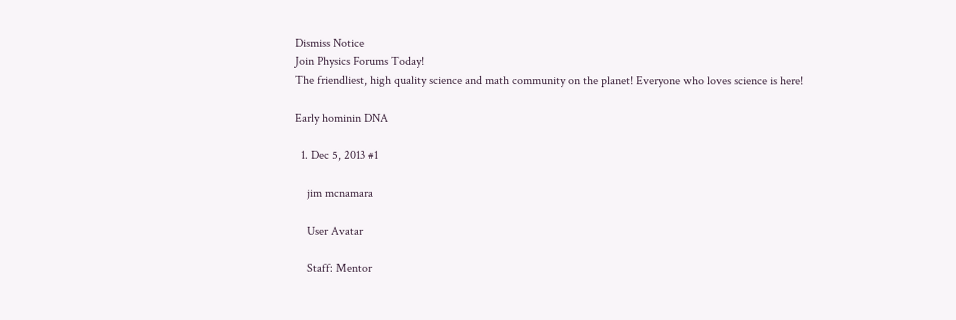Dismiss Notice
Join Physics Forums Today!
The friendliest, high quality science and math community on the planet! Everyone who loves science is here!

Early hominin DNA

  1. Dec 5, 2013 #1

    jim mcnamara

    User Avatar

    Staff: Mentor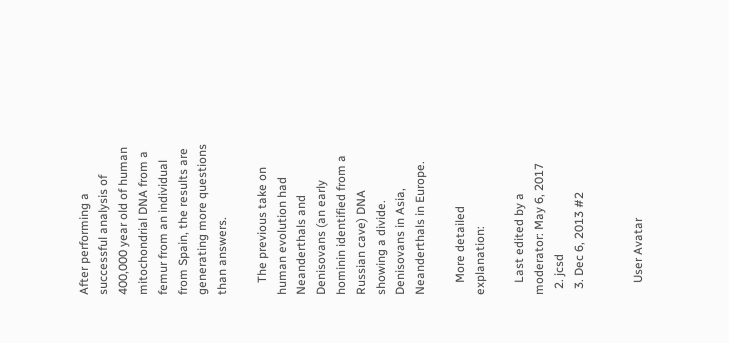After performing a successful analysis of 400,000 year old of human mitochondrial DNA from a femur from an individual from Spain, the results are generating more questions than answers.

    The previous take on human evolution had Neanderthals and Denisovans (an early hominin identified from a Russian cave) DNA showing a divide. Denisovans in Asia, Neanderthals in Europe.

    More detailed explanation:

    Last edited by a moderator: May 6, 2017
  2. jcsd
  3. Dec 6, 2013 #2


    User Avatar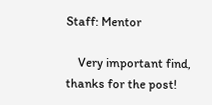Staff: Mentor

    Very important find, thanks for the post!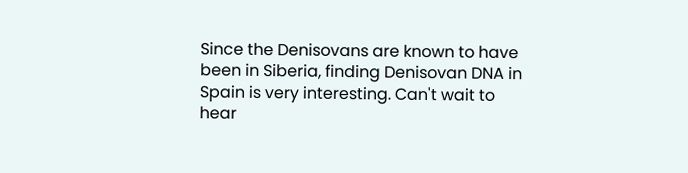Since the Denisovans are known to have been in Siberia, finding Denisovan DNA in Spain is very interesting. Can't wait to hear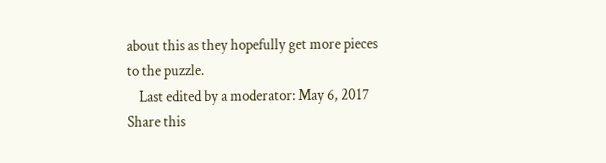about this as they hopefully get more pieces to the puzzle.
    Last edited by a moderator: May 6, 2017
Share this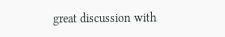great discussion with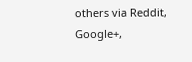others via Reddit, Google+,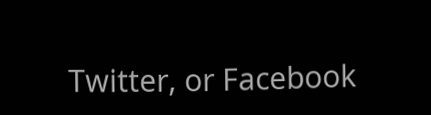Twitter, or Facebook